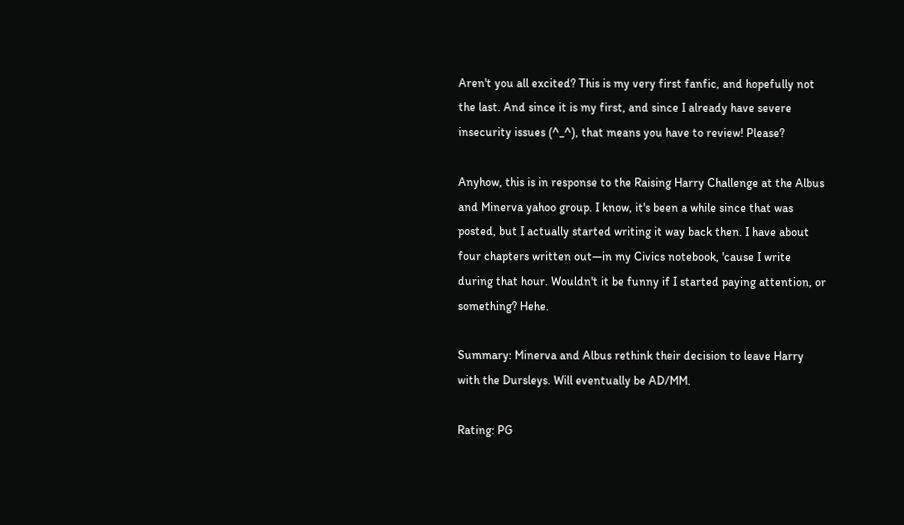Aren't you all excited? This is my very first fanfic, and hopefully not the last. And since it is my first, and since I already have severe insecurity issues (^_^), that means you have to review! Please?

Anyhow, this is in response to the Raising Harry Challenge at the Albus and Minerva yahoo group. I know, it's been a while since that was posted, but I actually started writing it way back then. I have about four chapters written out—in my Civics notebook, 'cause I write during that hour. Wouldn't it be funny if I started paying attention, or something? Hehe.

Summary: Minerva and Albus rethink their decision to leave Harry with the Dursleys. Will eventually be AD/MM.

Rating: PG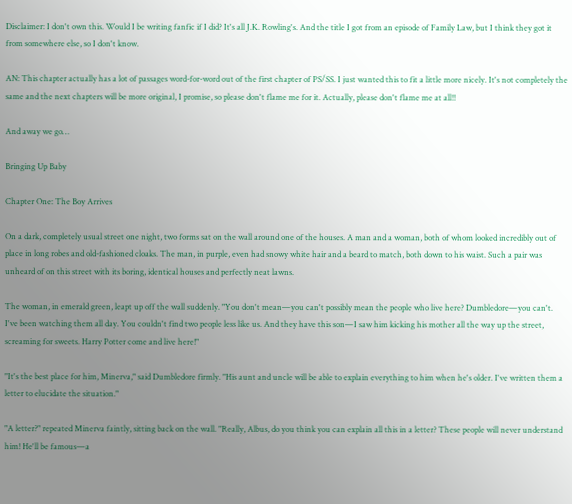Disclaimer: I don't own this. Would I be writing fanfic if I did? It's all J.K. Rowling's. And the title I got from an episode of Family Law, but I think they got it from somewhere else, so I don't know.

AN: This chapter actually has a lot of passages word-for-word out of the first chapter of PS/SS. I just wanted this to fit a little more nicely. It's not completely the same and the next chapters will be more original, I promise, so please don't flame me for it. Actually, please don't flame me at all!!

And away we go…

Bringing Up Baby

Chapter One: The Boy Arrives

On a dark, completely usual street one night, two forms sat on the wall around one of the houses. A man and a woman, both of whom looked incredibly out of place in long robes and old-fashioned cloaks. The man, in purple, even had snowy white hair and a beard to match, both down to his waist. Such a pair was unheard of on this street with its boring, identical houses and perfectly neat lawns.

The woman, in emerald green, leapt up off the wall suddenly. "You don't mean—you can't possibly mean the people who live here? Dumbledore—you can't. I've been watching them all day. You couldn't find two people less like us. And they have this son—I saw him kicking his mother all the way up the street, screaming for sweets. Harry Potter come and live here!"

"It's the best place for him, Minerva," said Dumbledore firmly. "His aunt and uncle will be able to explain everything to him when he's older. I've written them a letter to elucidate the situation."

"A letter?" repeated Minerva faintly, sitting back on the wall. "Really, Albus, do you think you can explain all this in a letter? These people will never understand him! He'll be famous—a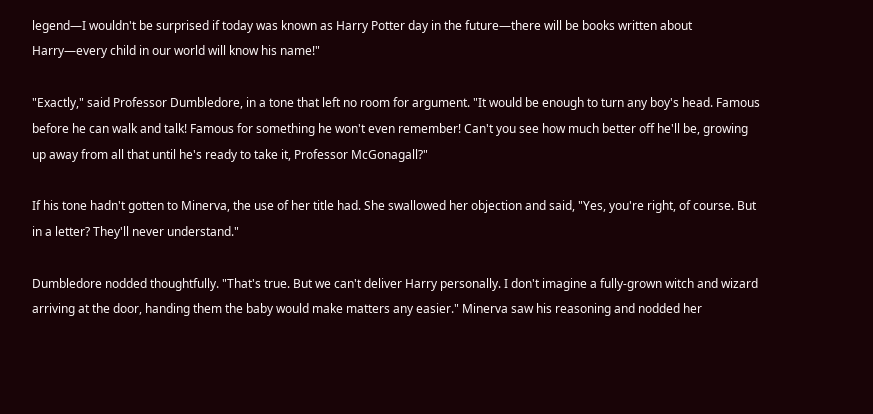legend—I wouldn't be surprised if today was known as Harry Potter day in the future—there will be books written about Harry—every child in our world will know his name!"

"Exactly," said Professor Dumbledore, in a tone that left no room for argument. "It would be enough to turn any boy's head. Famous before he can walk and talk! Famous for something he won't even remember! Can't you see how much better off he'll be, growing up away from all that until he's ready to take it, Professor McGonagall?"

If his tone hadn't gotten to Minerva, the use of her title had. She swallowed her objection and said, "Yes, you're right, of course. But in a letter? They'll never understand."

Dumbledore nodded thoughtfully. "That's true. But we can't deliver Harry personally. I don't imagine a fully-grown witch and wizard arriving at the door, handing them the baby would make matters any easier." Minerva saw his reasoning and nodded her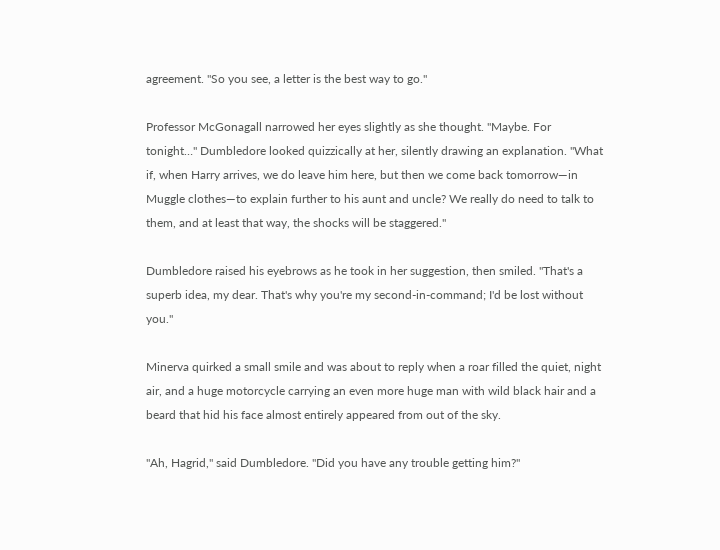agreement. "So you see, a letter is the best way to go."

Professor McGonagall narrowed her eyes slightly as she thought. "Maybe. For tonight…" Dumbledore looked quizzically at her, silently drawing an explanation. "What if, when Harry arrives, we do leave him here, but then we come back tomorrow—in Muggle clothes—to explain further to his aunt and uncle? We really do need to talk to them, and at least that way, the shocks will be staggered."

Dumbledore raised his eyebrows as he took in her suggestion, then smiled. "That's a superb idea, my dear. That's why you're my second-in-command; I'd be lost without you."

Minerva quirked a small smile and was about to reply when a roar filled the quiet, night air, and a huge motorcycle carrying an even more huge man with wild black hair and a beard that hid his face almost entirely appeared from out of the sky.

"Ah, Hagrid," said Dumbledore. "Did you have any trouble getting him?"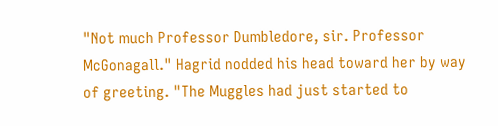"Not much Professor Dumbledore, sir. Professor McGonagall." Hagrid nodded his head toward her by way of greeting. "The Muggles had just started to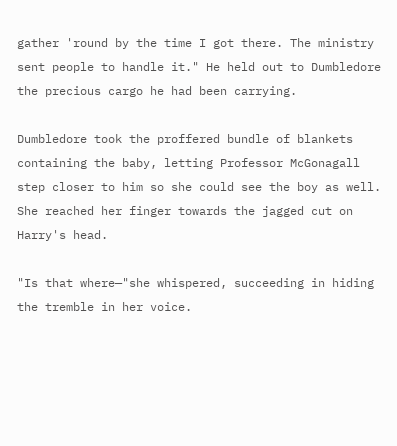gather 'round by the time I got there. The ministry sent people to handle it." He held out to Dumbledore the precious cargo he had been carrying.

Dumbledore took the proffered bundle of blankets containing the baby, letting Professor McGonagall step closer to him so she could see the boy as well. She reached her finger towards the jagged cut on Harry's head.

"Is that where—"she whispered, succeeding in hiding the tremble in her voice.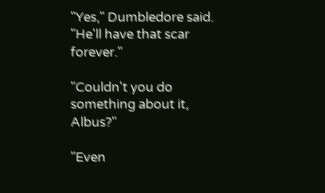"Yes," Dumbledore said. "He'll have that scar forever."

"Couldn't you do something about it, Albus?"

"Even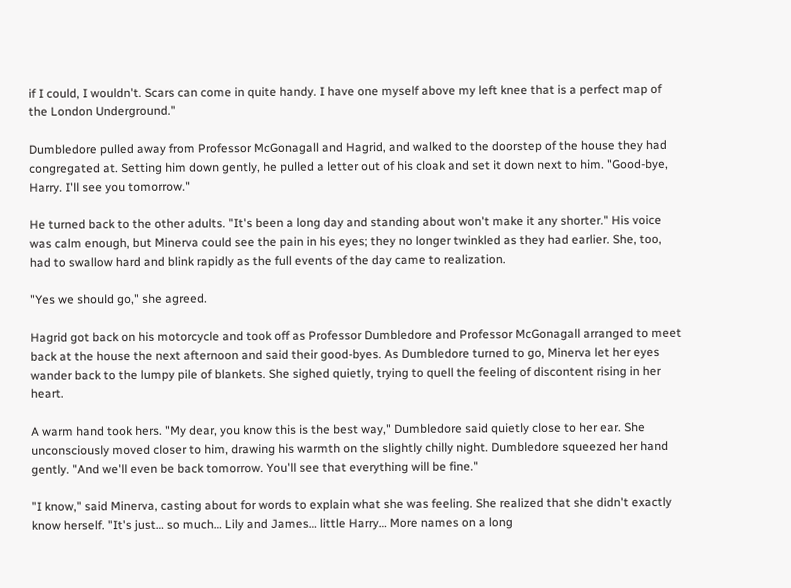if I could, I wouldn't. Scars can come in quite handy. I have one myself above my left knee that is a perfect map of the London Underground."

Dumbledore pulled away from Professor McGonagall and Hagrid, and walked to the doorstep of the house they had congregated at. Setting him down gently, he pulled a letter out of his cloak and set it down next to him. "Good-bye, Harry. I'll see you tomorrow."

He turned back to the other adults. "It's been a long day and standing about won't make it any shorter." His voice was calm enough, but Minerva could see the pain in his eyes; they no longer twinkled as they had earlier. She, too, had to swallow hard and blink rapidly as the full events of the day came to realization.

"Yes we should go," she agreed.

Hagrid got back on his motorcycle and took off as Professor Dumbledore and Professor McGonagall arranged to meet back at the house the next afternoon and said their good-byes. As Dumbledore turned to go, Minerva let her eyes wander back to the lumpy pile of blankets. She sighed quietly, trying to quell the feeling of discontent rising in her heart.

A warm hand took hers. "My dear, you know this is the best way," Dumbledore said quietly close to her ear. She unconsciously moved closer to him, drawing his warmth on the slightly chilly night. Dumbledore squeezed her hand gently. "And we'll even be back tomorrow. You'll see that everything will be fine."

"I know," said Minerva, casting about for words to explain what she was feeling. She realized that she didn't exactly know herself. "It's just… so much… Lily and James… little Harry… More names on a long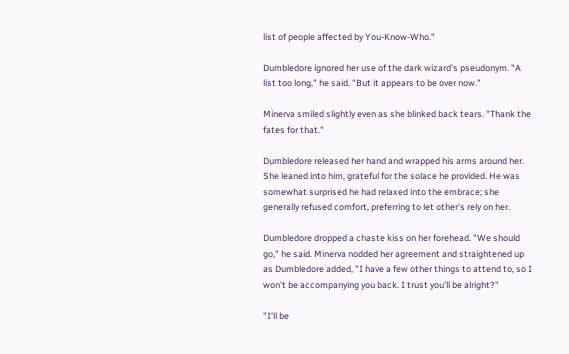list of people affected by You-Know-Who."

Dumbledore ignored her use of the dark wizard's pseudonym. "A list too long," he said. "But it appears to be over now."

Minerva smiled slightly even as she blinked back tears. "Thank the fates for that."

Dumbledore released her hand and wrapped his arms around her. She leaned into him, grateful for the solace he provided. He was somewhat surprised he had relaxed into the embrace; she generally refused comfort, preferring to let other's rely on her.

Dumbledore dropped a chaste kiss on her forehead. "We should go," he said. Minerva nodded her agreement and straightened up as Dumbledore added, "I have a few other things to attend to, so I won't be accompanying you back. I trust you'll be alright?"

"I'll be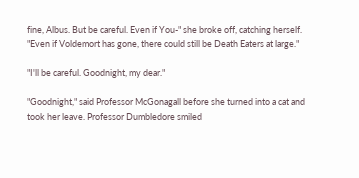fine, Albus. But be careful. Even if You-" she broke off, catching herself. "Even if Voldemort has gone, there could still be Death Eaters at large."

"I'll be careful. Goodnight, my dear."

"Goodnight," said Professor McGonagall before she turned into a cat and took her leave. Professor Dumbledore smiled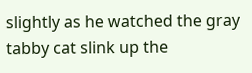slightly as he watched the gray tabby cat slink up the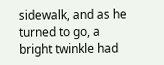sidewalk, and as he turned to go, a bright twinkle had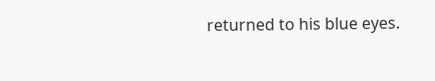returned to his blue eyes.